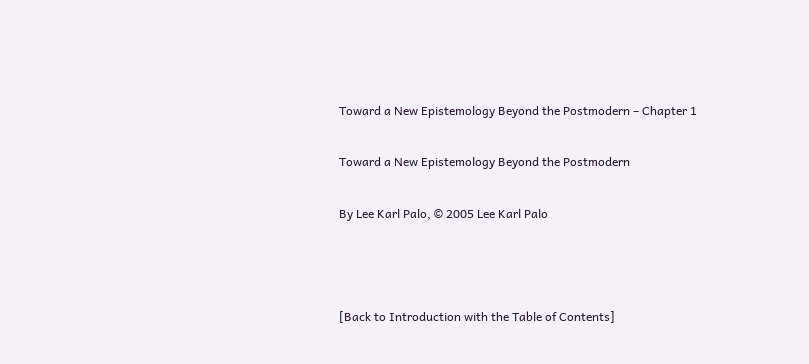Toward a New Epistemology Beyond the Postmodern – Chapter 1

Toward a New Epistemology Beyond the Postmodern

By Lee Karl Palo, © 2005 Lee Karl Palo



[Back to Introduction with the Table of Contents]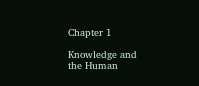Chapter 1

Knowledge and the Human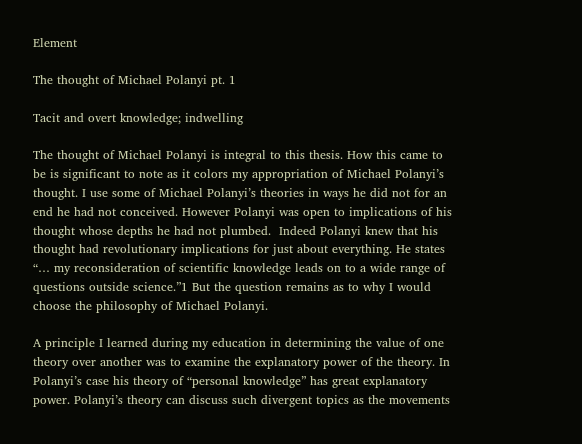Element

The thought of Michael Polanyi pt. 1

Tacit and overt knowledge; indwelling

The thought of Michael Polanyi is integral to this thesis. How this came to be is significant to note as it colors my appropriation of Michael Polanyi’s thought. I use some of Michael Polanyi’s theories in ways he did not for an end he had not conceived. However Polanyi was open to implications of his thought whose depths he had not plumbed.  Indeed Polanyi knew that his thought had revolutionary implications for just about everything. He states “… my reconsideration of scientific knowledge leads on to a wide range of questions outside science.”1 But the question remains as to why I would choose the philosophy of Michael Polanyi.

A principle I learned during my education in determining the value of one theory over another was to examine the explanatory power of the theory. In Polanyi’s case his theory of “personal knowledge” has great explanatory power. Polanyi’s theory can discuss such divergent topics as the movements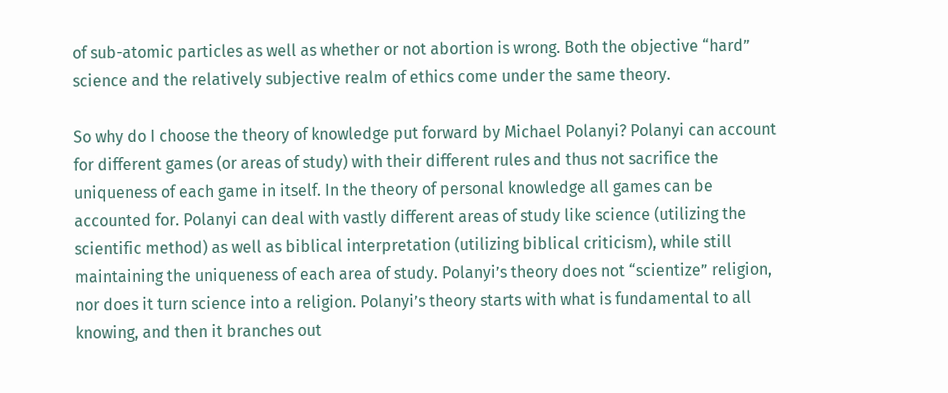of sub-atomic particles as well as whether or not abortion is wrong. Both the objective “hard” science and the relatively subjective realm of ethics come under the same theory.

So why do I choose the theory of knowledge put forward by Michael Polanyi? Polanyi can account for different games (or areas of study) with their different rules and thus not sacrifice the uniqueness of each game in itself. In the theory of personal knowledge all games can be accounted for. Polanyi can deal with vastly different areas of study like science (utilizing the scientific method) as well as biblical interpretation (utilizing biblical criticism), while still maintaining the uniqueness of each area of study. Polanyi’s theory does not “scientize” religion, nor does it turn science into a religion. Polanyi’s theory starts with what is fundamental to all knowing, and then it branches out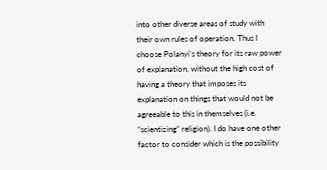into other diverse areas of study with their own rules of operation. Thus I choose Polanyi’s theory for its raw power of explanation, without the high cost of having a theory that imposes its explanation on things that would not be agreeable to this in themselves (i.e. “scientizing” religion). I do have one other factor to consider which is the possibility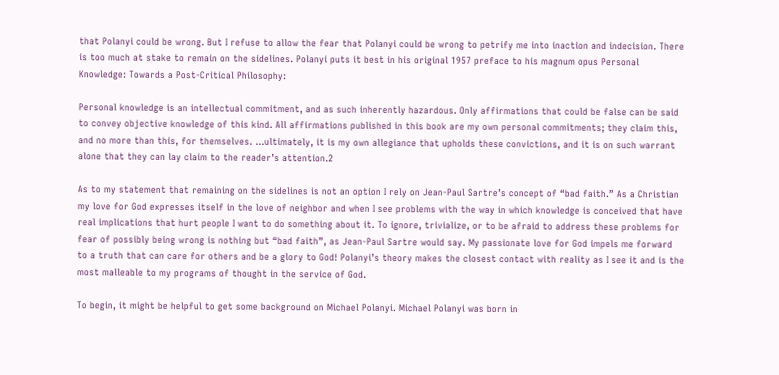that Polanyi could be wrong. But I refuse to allow the fear that Polanyi could be wrong to petrify me into inaction and indecision. There is too much at stake to remain on the sidelines. Polanyi puts it best in his original 1957 preface to his magnum opus Personal Knowledge: Towards a Post-Critical Philosophy:

Personal knowledge is an intellectual commitment, and as such inherently hazardous. Only affirmations that could be false can be said to convey objective knowledge of this kind. All affirmations published in this book are my own personal commitments; they claim this, and no more than this, for themselves. …ultimately, it is my own allegiance that upholds these convictions, and it is on such warrant alone that they can lay claim to the reader’s attention.2

As to my statement that remaining on the sidelines is not an option I rely on Jean-Paul Sartre’s concept of “bad faith.” As a Christian my love for God expresses itself in the love of neighbor and when I see problems with the way in which knowledge is conceived that have real implications that hurt people I want to do something about it. To ignore, trivialize, or to be afraid to address these problems for fear of possibly being wrong is nothing but “bad faith”, as Jean-Paul Sartre would say. My passionate love for God impels me forward to a truth that can care for others and be a glory to God! Polanyi’s theory makes the closest contact with reality as I see it and is the most malleable to my programs of thought in the service of God.

To begin, it might be helpful to get some background on Michael Polanyi. Michael Polanyi was born in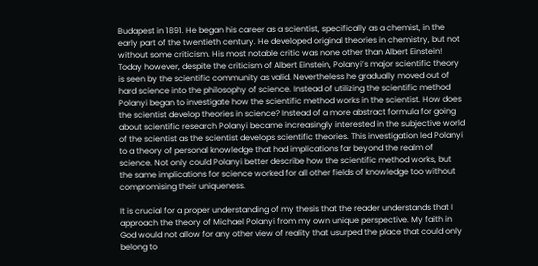Budapest in 1891. He began his career as a scientist, specifically as a chemist, in the early part of the twentieth century. He developed original theories in chemistry, but not without some criticism. His most notable critic was none other than Albert Einstein! Today however, despite the criticism of Albert Einstein, Polanyi’s major scientific theory is seen by the scientific community as valid. Nevertheless he gradually moved out of hard science into the philosophy of science. Instead of utilizing the scientific method Polanyi began to investigate how the scientific method works in the scientist. How does the scientist develop theories in science? Instead of a more abstract formula for going about scientific research Polanyi became increasingly interested in the subjective world of the scientist as the scientist develops scientific theories. This investigation led Polanyi to a theory of personal knowledge that had implications far beyond the realm of science. Not only could Polanyi better describe how the scientific method works, but the same implications for science worked for all other fields of knowledge too without compromising their uniqueness.

It is crucial for a proper understanding of my thesis that the reader understands that I approach the theory of Michael Polanyi from my own unique perspective. My faith in God would not allow for any other view of reality that usurped the place that could only belong to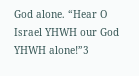God alone. “Hear O Israel YHWH our God YHWH alone!”3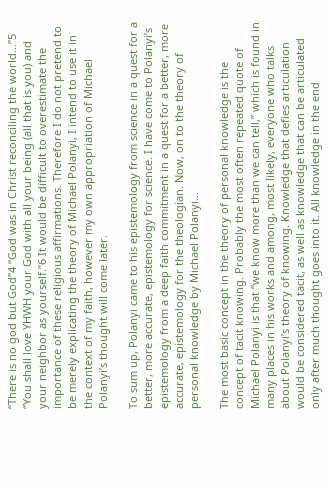“There is no god but God”4 “God was in Christ reconciling the world…”5 “You shall love YHWH your God with all your being (all that is you) and your neighbor as yourself.”6 It would be difficult to overestimate the importance of these religious affirmations. Therefore I do not pretend to be merely explicating the theory of Michael Polanyi, I intend to use it in the context of my faith, however my own appropriation of Michael Polanyi’s thought will come later.

To sum up, Polanyi came to his epistemology from science in a quest for a better, more accurate, epistemology for science. I have come to Polanyi’s epistemology from a deep faith commitment in a quest for a better, more accurate, epistemology for the theologian. Now, on to the theory of personal knowledge by Michael Polanyi…

The most basic concept in the theory of personal knowledge is the concept of tacit knowing. Probably the most often repeated quote of Michael Polanyi is that “we know more than we can tell,” which is found in many places in his works and among, most likely, everyone who talks about Polanyi’s theory of knowing. Knowledge that defies articulation would be considered tacit, as well as knowledge that can be articulated only after much thought goes into it. All knowledge in the end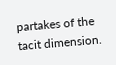partakes of the tacit dimension.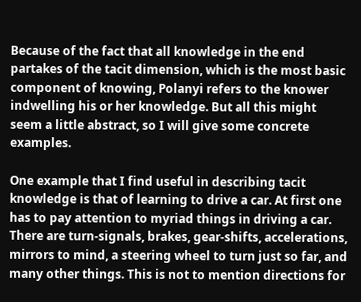Because of the fact that all knowledge in the end partakes of the tacit dimension, which is the most basic component of knowing, Polanyi refers to the knower indwelling his or her knowledge. But all this might seem a little abstract, so I will give some concrete examples.

One example that I find useful in describing tacit knowledge is that of learning to drive a car. At first one has to pay attention to myriad things in driving a car. There are turn-signals, brakes, gear-shifts, accelerations, mirrors to mind, a steering wheel to turn just so far, and many other things. This is not to mention directions for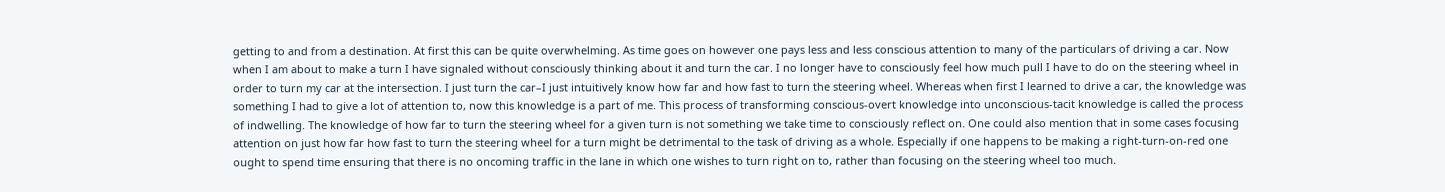getting to and from a destination. At first this can be quite overwhelming. As time goes on however one pays less and less conscious attention to many of the particulars of driving a car. Now when I am about to make a turn I have signaled without consciously thinking about it and turn the car. I no longer have to consciously feel how much pull I have to do on the steering wheel in order to turn my car at the intersection. I just turn the car–I just intuitively know how far and how fast to turn the steering wheel. Whereas when first I learned to drive a car, the knowledge was something I had to give a lot of attention to, now this knowledge is a part of me. This process of transforming conscious-overt knowledge into unconscious-tacit knowledge is called the process of indwelling. The knowledge of how far to turn the steering wheel for a given turn is not something we take time to consciously reflect on. One could also mention that in some cases focusing attention on just how far how fast to turn the steering wheel for a turn might be detrimental to the task of driving as a whole. Especially if one happens to be making a right-turn-on-red one ought to spend time ensuring that there is no oncoming traffic in the lane in which one wishes to turn right on to, rather than focusing on the steering wheel too much.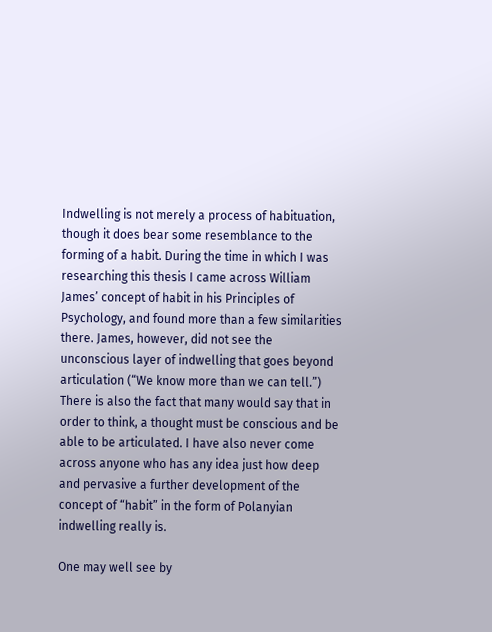Indwelling is not merely a process of habituation, though it does bear some resemblance to the forming of a habit. During the time in which I was researching this thesis I came across William James’ concept of habit in his Principles of Psychology, and found more than a few similarities there. James, however, did not see the unconscious layer of indwelling that goes beyond articulation (“We know more than we can tell.”) There is also the fact that many would say that in order to think, a thought must be conscious and be able to be articulated. I have also never come across anyone who has any idea just how deep and pervasive a further development of the concept of “habit” in the form of Polanyian indwelling really is.

One may well see by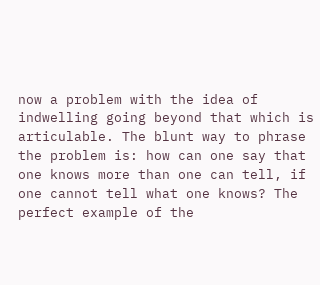now a problem with the idea of indwelling going beyond that which is articulable. The blunt way to phrase the problem is: how can one say that one knows more than one can tell, if one cannot tell what one knows? The perfect example of the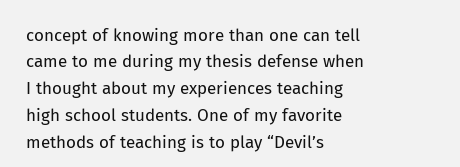concept of knowing more than one can tell came to me during my thesis defense when I thought about my experiences teaching high school students. One of my favorite methods of teaching is to play “Devil’s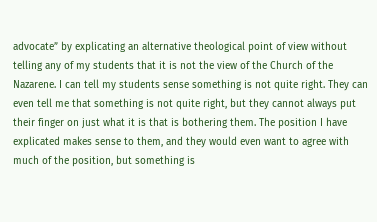advocate” by explicating an alternative theological point of view without telling any of my students that it is not the view of the Church of the Nazarene. I can tell my students sense something is not quite right. They can even tell me that something is not quite right, but they cannot always put their finger on just what it is that is bothering them. The position I have explicated makes sense to them, and they would even want to agree with much of the position, but something is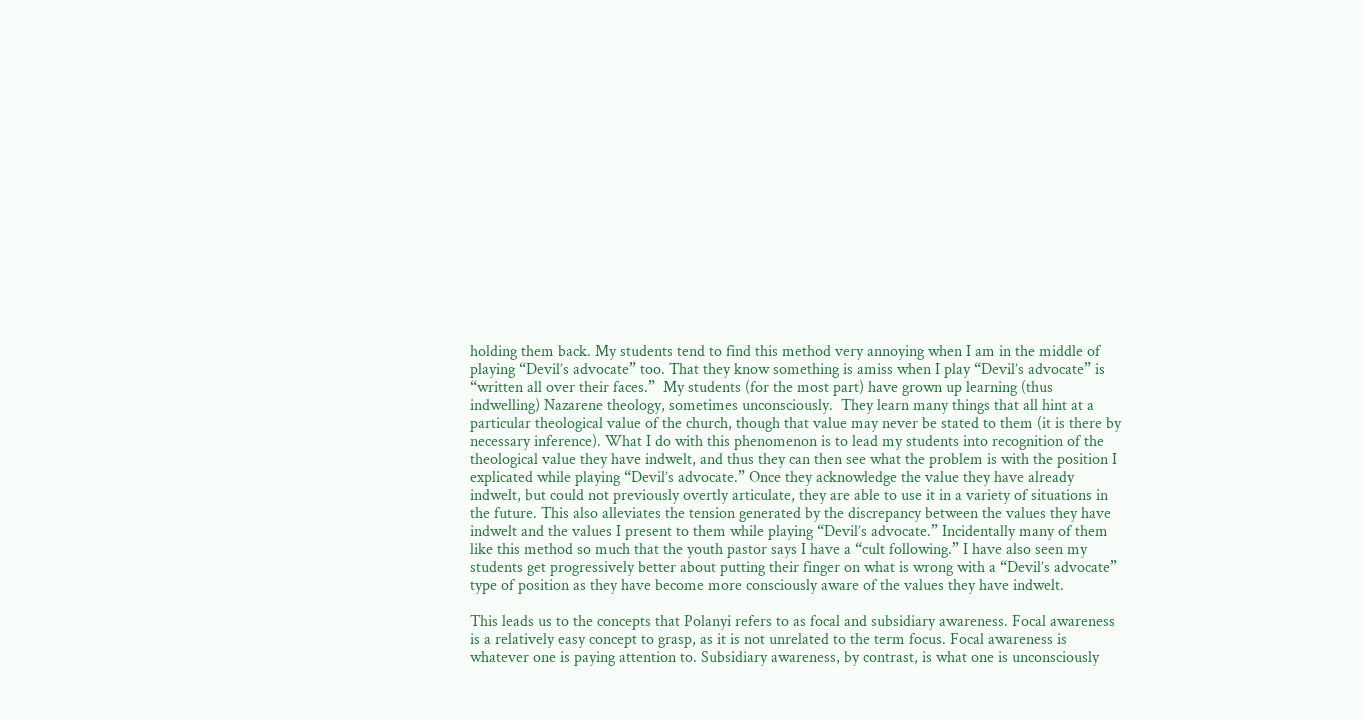holding them back. My students tend to find this method very annoying when I am in the middle of playing “Devil’s advocate” too. That they know something is amiss when I play “Devil’s advocate” is “written all over their faces.”  My students (for the most part) have grown up learning (thus indwelling) Nazarene theology, sometimes unconsciously.  They learn many things that all hint at a particular theological value of the church, though that value may never be stated to them (it is there by necessary inference). What I do with this phenomenon is to lead my students into recognition of the theological value they have indwelt, and thus they can then see what the problem is with the position I explicated while playing “Devil’s advocate.” Once they acknowledge the value they have already indwelt, but could not previously overtly articulate, they are able to use it in a variety of situations in the future. This also alleviates the tension generated by the discrepancy between the values they have indwelt and the values I present to them while playing “Devil’s advocate.” Incidentally many of them like this method so much that the youth pastor says I have a “cult following.” I have also seen my students get progressively better about putting their finger on what is wrong with a “Devil’s advocate” type of position as they have become more consciously aware of the values they have indwelt.

This leads us to the concepts that Polanyi refers to as focal and subsidiary awareness. Focal awareness is a relatively easy concept to grasp, as it is not unrelated to the term focus. Focal awareness is whatever one is paying attention to. Subsidiary awareness, by contrast, is what one is unconsciously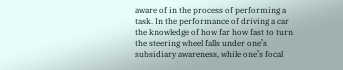aware of in the process of performing a task. In the performance of driving a car the knowledge of how far how fast to turn the steering wheel falls under one’s subsidiary awareness, while one’s focal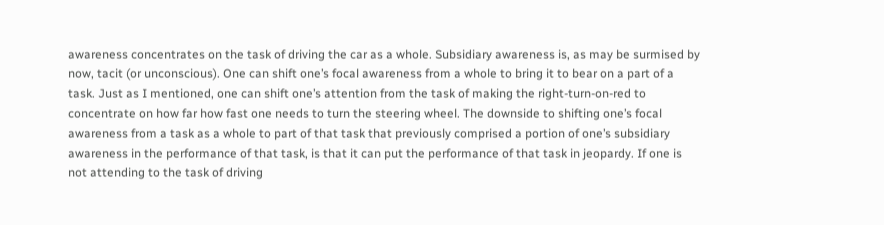awareness concentrates on the task of driving the car as a whole. Subsidiary awareness is, as may be surmised by now, tacit (or unconscious). One can shift one’s focal awareness from a whole to bring it to bear on a part of a task. Just as I mentioned, one can shift one’s attention from the task of making the right-turn-on-red to concentrate on how far how fast one needs to turn the steering wheel. The downside to shifting one’s focal awareness from a task as a whole to part of that task that previously comprised a portion of one’s subsidiary awareness in the performance of that task, is that it can put the performance of that task in jeopardy. If one is not attending to the task of driving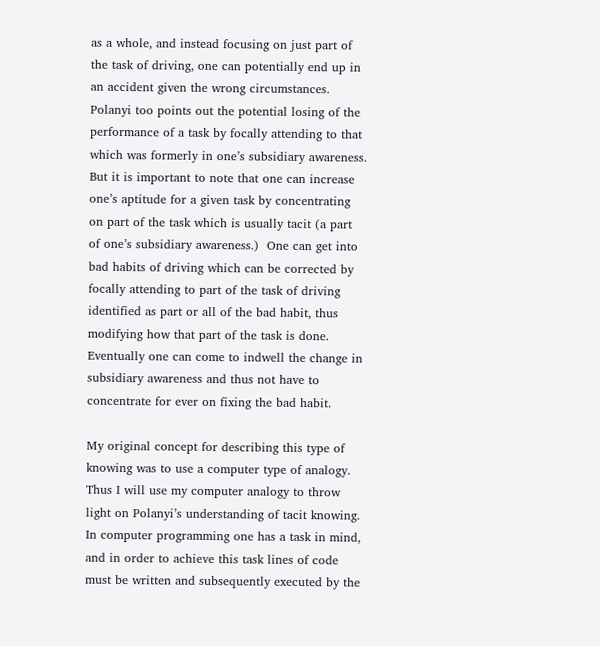as a whole, and instead focusing on just part of the task of driving, one can potentially end up in an accident given the wrong circumstances. Polanyi too points out the potential losing of the performance of a task by focally attending to that which was formerly in one’s subsidiary awareness. But it is important to note that one can increase one’s aptitude for a given task by concentrating on part of the task which is usually tacit (a part of one’s subsidiary awareness.)  One can get into bad habits of driving which can be corrected by focally attending to part of the task of driving identified as part or all of the bad habit, thus modifying how that part of the task is done. Eventually one can come to indwell the change in subsidiary awareness and thus not have to concentrate for ever on fixing the bad habit.

My original concept for describing this type of knowing was to use a computer type of analogy. Thus I will use my computer analogy to throw light on Polanyi’s understanding of tacit knowing. In computer programming one has a task in mind, and in order to achieve this task lines of code must be written and subsequently executed by the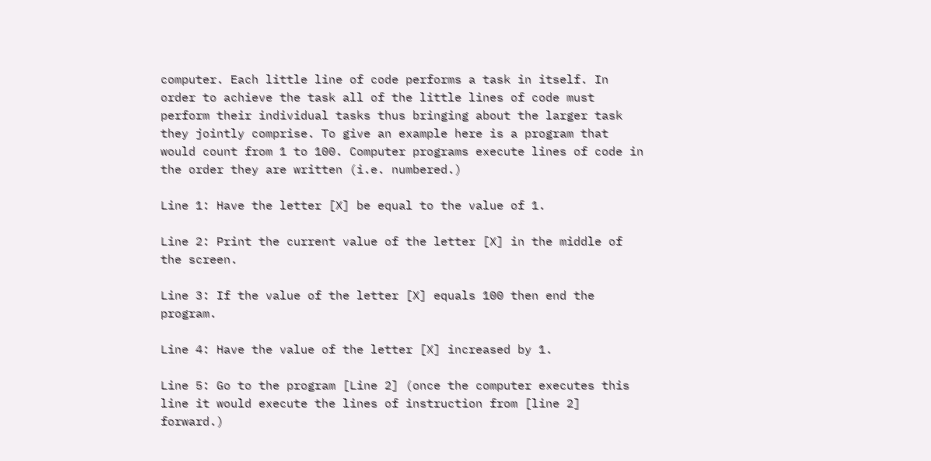computer. Each little line of code performs a task in itself. In order to achieve the task all of the little lines of code must perform their individual tasks thus bringing about the larger task they jointly comprise. To give an example here is a program that would count from 1 to 100. Computer programs execute lines of code in the order they are written (i.e. numbered.)

Line 1: Have the letter [X] be equal to the value of 1.

Line 2: Print the current value of the letter [X] in the middle of the screen.

Line 3: If the value of the letter [X] equals 100 then end the program.

Line 4: Have the value of the letter [X] increased by 1.

Line 5: Go to the program [Line 2] (once the computer executes this line it would execute the lines of instruction from [line 2] forward.)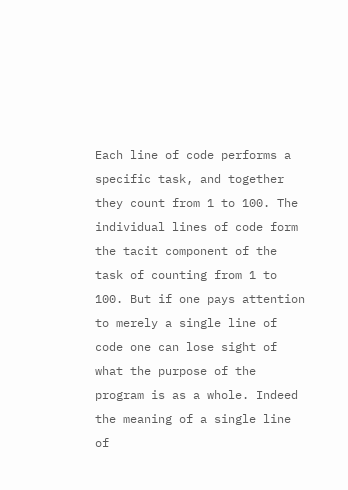Each line of code performs a specific task, and together they count from 1 to 100. The individual lines of code form the tacit component of the task of counting from 1 to 100. But if one pays attention to merely a single line of code one can lose sight of what the purpose of the program is as a whole. Indeed the meaning of a single line of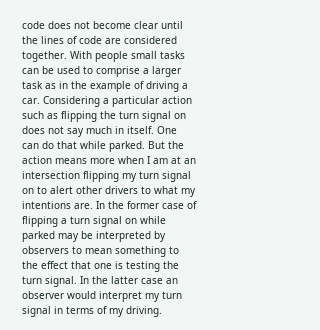code does not become clear until the lines of code are considered together. With people small tasks can be used to comprise a larger task as in the example of driving a car. Considering a particular action such as flipping the turn signal on does not say much in itself. One can do that while parked. But the action means more when I am at an intersection flipping my turn signal on to alert other drivers to what my intentions are. In the former case of flipping a turn signal on while parked may be interpreted by observers to mean something to the effect that one is testing the turn signal. In the latter case an observer would interpret my turn signal in terms of my driving.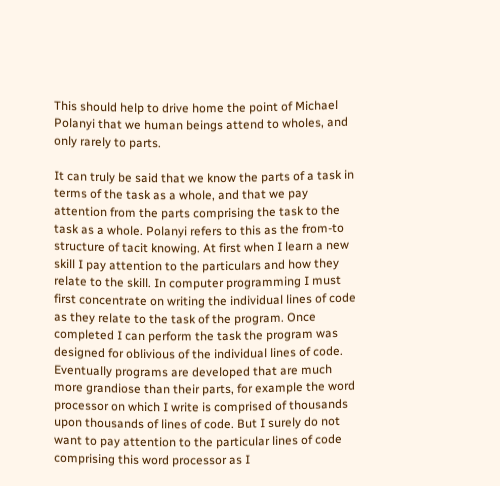This should help to drive home the point of Michael Polanyi that we human beings attend to wholes, and only rarely to parts.

It can truly be said that we know the parts of a task in terms of the task as a whole, and that we pay attention from the parts comprising the task to the task as a whole. Polanyi refers to this as the from-to structure of tacit knowing. At first when I learn a new skill I pay attention to the particulars and how they relate to the skill. In computer programming I must first concentrate on writing the individual lines of code as they relate to the task of the program. Once completed I can perform the task the program was designed for oblivious of the individual lines of code. Eventually programs are developed that are much more grandiose than their parts, for example the word processor on which I write is comprised of thousands upon thousands of lines of code. But I surely do not want to pay attention to the particular lines of code comprising this word processor as I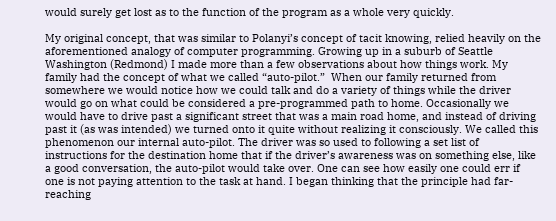would surely get lost as to the function of the program as a whole very quickly.

My original concept, that was similar to Polanyi’s concept of tacit knowing, relied heavily on the aforementioned analogy of computer programming. Growing up in a suburb of Seattle Washington (Redmond) I made more than a few observations about how things work. My family had the concept of what we called “auto-pilot.”  When our family returned from somewhere we would notice how we could talk and do a variety of things while the driver would go on what could be considered a pre-programmed path to home. Occasionally we would have to drive past a significant street that was a main road home, and instead of driving past it (as was intended) we turned onto it quite without realizing it consciously. We called this phenomenon our internal auto-pilot. The driver was so used to following a set list of instructions for the destination home that if the driver’s awareness was on something else, like a good conversation, the auto-pilot would take over. One can see how easily one could err if one is not paying attention to the task at hand. I began thinking that the principle had far-reaching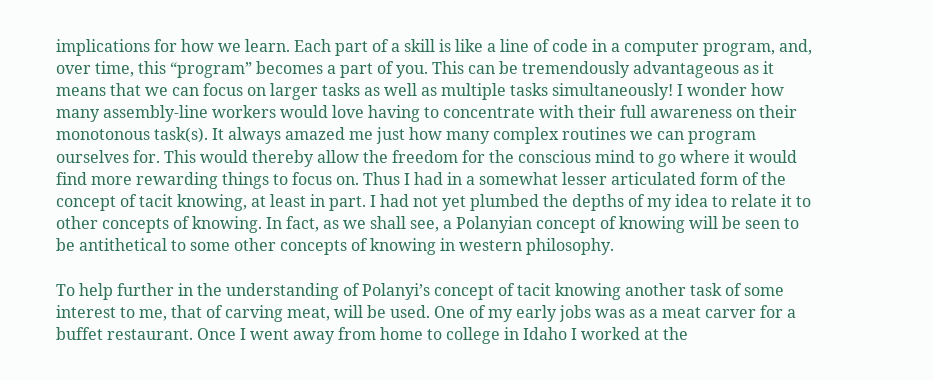implications for how we learn. Each part of a skill is like a line of code in a computer program, and, over time, this “program” becomes a part of you. This can be tremendously advantageous as it means that we can focus on larger tasks as well as multiple tasks simultaneously! I wonder how many assembly-line workers would love having to concentrate with their full awareness on their monotonous task(s). It always amazed me just how many complex routines we can program ourselves for. This would thereby allow the freedom for the conscious mind to go where it would find more rewarding things to focus on. Thus I had in a somewhat lesser articulated form of the concept of tacit knowing, at least in part. I had not yet plumbed the depths of my idea to relate it to other concepts of knowing. In fact, as we shall see, a Polanyian concept of knowing will be seen to be antithetical to some other concepts of knowing in western philosophy.

To help further in the understanding of Polanyi’s concept of tacit knowing another task of some interest to me, that of carving meat, will be used. One of my early jobs was as a meat carver for a buffet restaurant. Once I went away from home to college in Idaho I worked at the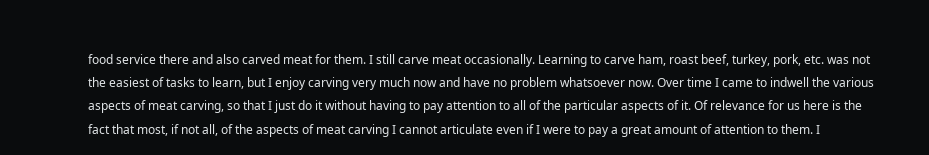food service there and also carved meat for them. I still carve meat occasionally. Learning to carve ham, roast beef, turkey, pork, etc. was not the easiest of tasks to learn, but I enjoy carving very much now and have no problem whatsoever now. Over time I came to indwell the various aspects of meat carving, so that I just do it without having to pay attention to all of the particular aspects of it. Of relevance for us here is the fact that most, if not all, of the aspects of meat carving I cannot articulate even if I were to pay a great amount of attention to them. I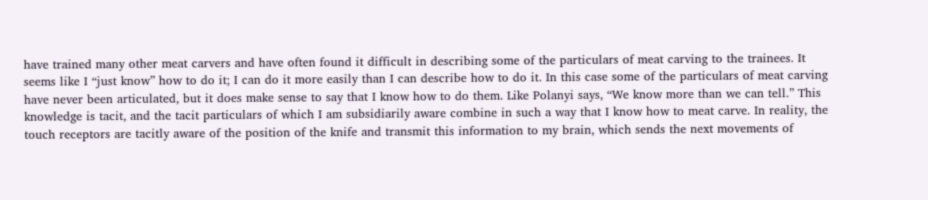have trained many other meat carvers and have often found it difficult in describing some of the particulars of meat carving to the trainees. It seems like I “just know” how to do it; I can do it more easily than I can describe how to do it. In this case some of the particulars of meat carving have never been articulated, but it does make sense to say that I know how to do them. Like Polanyi says, “We know more than we can tell.” This knowledge is tacit, and the tacit particulars of which I am subsidiarily aware combine in such a way that I know how to meat carve. In reality, the touch receptors are tacitly aware of the position of the knife and transmit this information to my brain, which sends the next movements of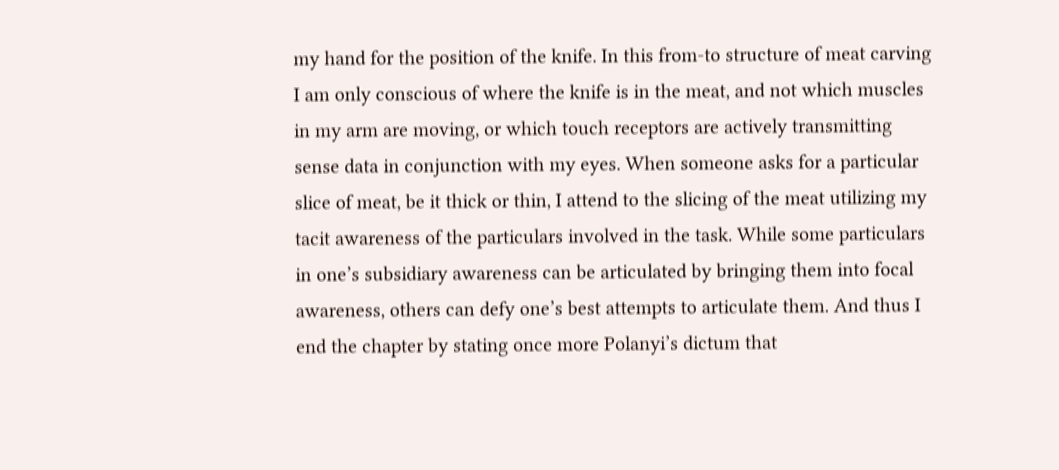my hand for the position of the knife. In this from-to structure of meat carving I am only conscious of where the knife is in the meat, and not which muscles in my arm are moving, or which touch receptors are actively transmitting sense data in conjunction with my eyes. When someone asks for a particular slice of meat, be it thick or thin, I attend to the slicing of the meat utilizing my tacit awareness of the particulars involved in the task. While some particulars in one’s subsidiary awareness can be articulated by bringing them into focal awareness, others can defy one’s best attempts to articulate them. And thus I end the chapter by stating once more Polanyi’s dictum that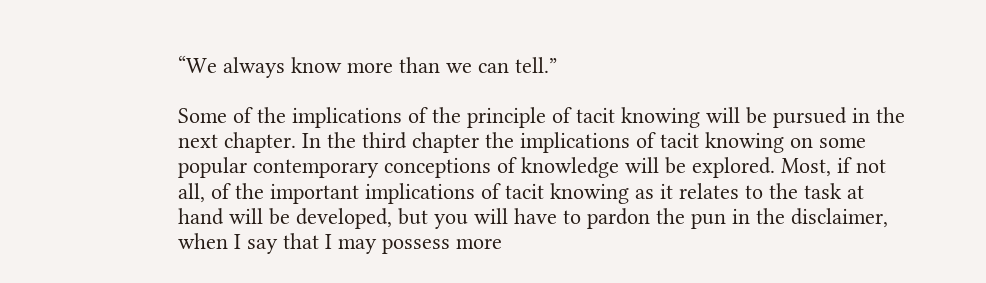“We always know more than we can tell.”

Some of the implications of the principle of tacit knowing will be pursued in the next chapter. In the third chapter the implications of tacit knowing on some popular contemporary conceptions of knowledge will be explored. Most, if not all, of the important implications of tacit knowing as it relates to the task at hand will be developed, but you will have to pardon the pun in the disclaimer, when I say that I may possess more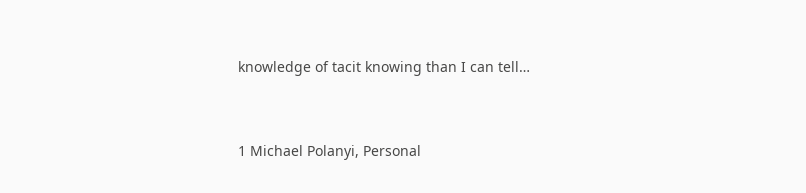knowledge of tacit knowing than I can tell…


1 Michael Polanyi, Personal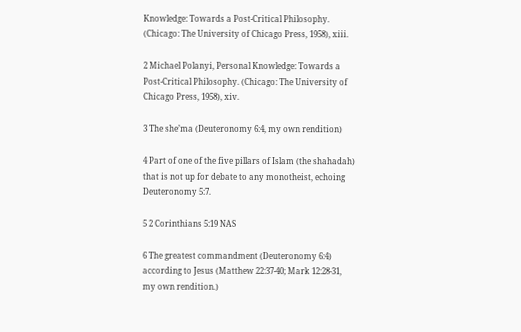Knowledge: Towards a Post-Critical Philosophy. (Chicago: The University of Chicago Press, 1958), xiii.

2 Michael Polanyi, Personal Knowledge: Towards a Post-Critical Philosophy. (Chicago: The University of Chicago Press, 1958), xiv.

3 The she’ma (Deuteronomy 6:4, my own rendition)

4 Part of one of the five pillars of Islam (the shahadah) that is not up for debate to any monotheist, echoing Deuteronomy 5:7.

5 2 Corinthians 5:19 NAS

6 The greatest commandment (Deuteronomy 6:4) according to Jesus (Matthew 22:37-40; Mark 12:28-31, my own rendition.)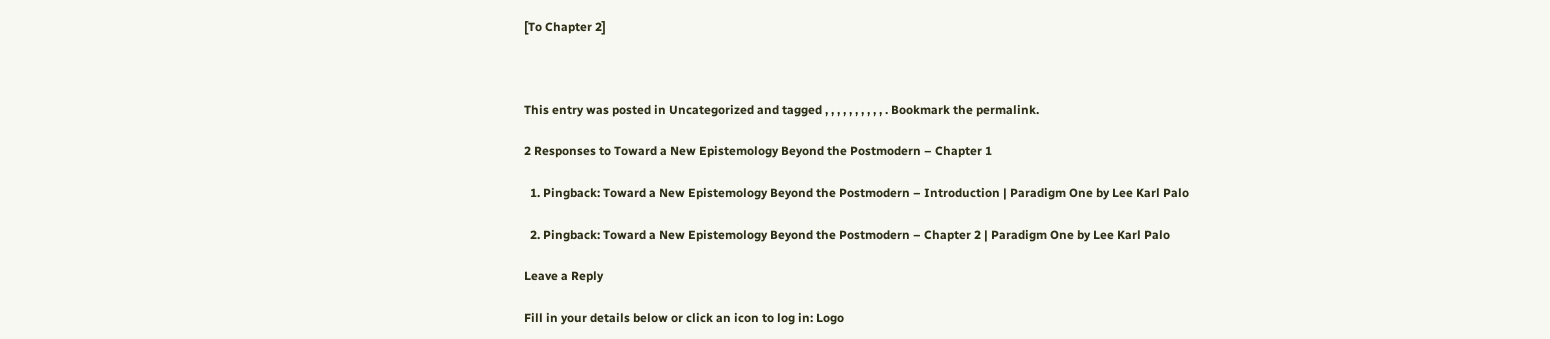[To Chapter 2]



This entry was posted in Uncategorized and tagged , , , , , , , , , , . Bookmark the permalink.

2 Responses to Toward a New Epistemology Beyond the Postmodern – Chapter 1

  1. Pingback: Toward a New Epistemology Beyond the Postmodern – Introduction | Paradigm One by Lee Karl Palo

  2. Pingback: Toward a New Epistemology Beyond the Postmodern – Chapter 2 | Paradigm One by Lee Karl Palo

Leave a Reply

Fill in your details below or click an icon to log in: Logo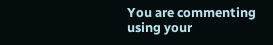You are commenting using your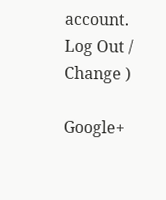account. Log Out /  Change )

Google+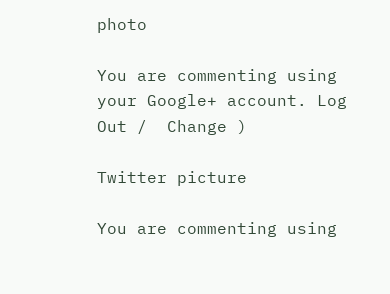photo

You are commenting using your Google+ account. Log Out /  Change )

Twitter picture

You are commenting using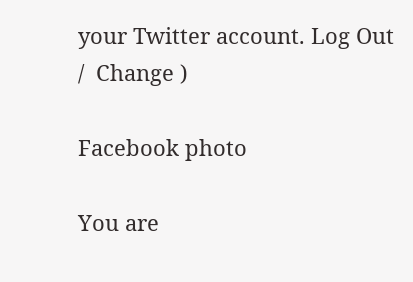your Twitter account. Log Out /  Change )

Facebook photo

You are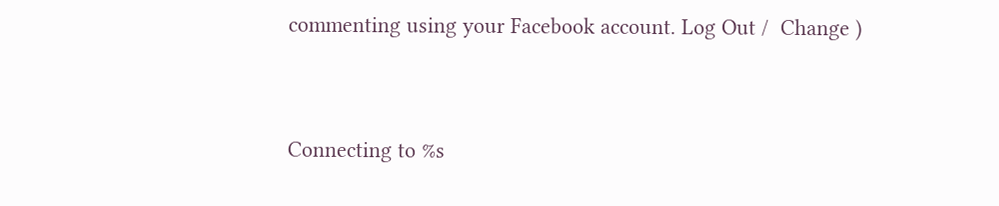commenting using your Facebook account. Log Out /  Change )


Connecting to %s